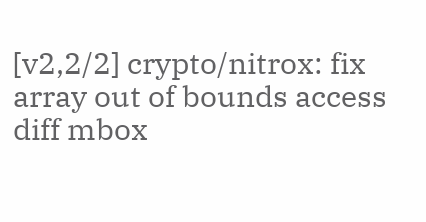[v2,2/2] crypto/nitrox: fix array out of bounds access
diff mbox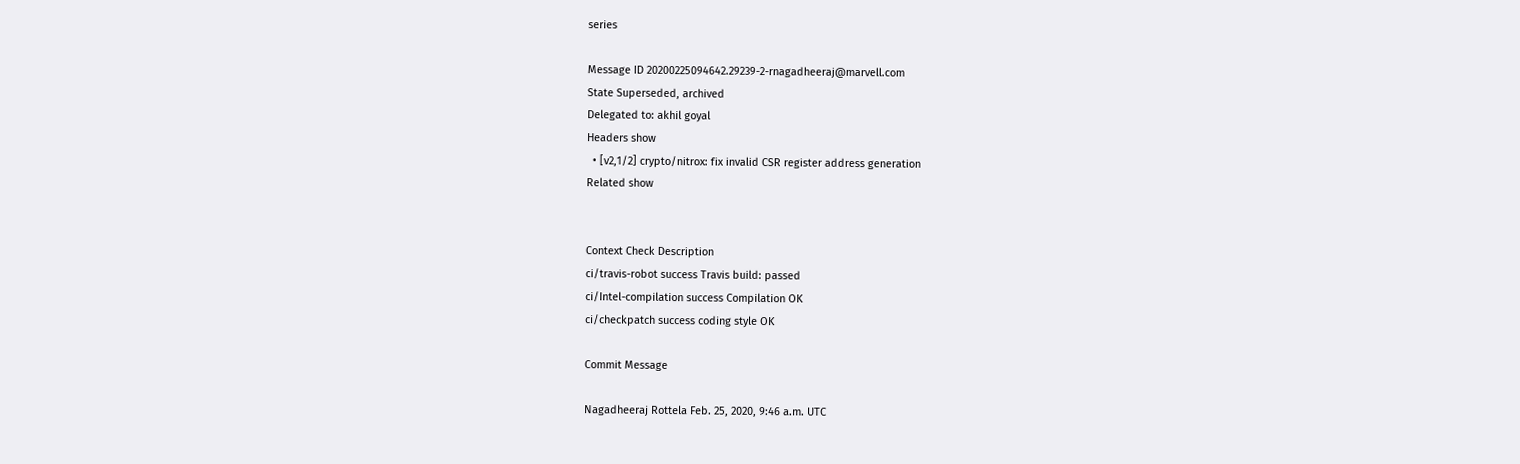series

Message ID 20200225094642.29239-2-rnagadheeraj@marvell.com
State Superseded, archived
Delegated to: akhil goyal
Headers show
  • [v2,1/2] crypto/nitrox: fix invalid CSR register address generation
Related show


Context Check Description
ci/travis-robot success Travis build: passed
ci/Intel-compilation success Compilation OK
ci/checkpatch success coding style OK

Commit Message

Nagadheeraj Rottela Feb. 25, 2020, 9:46 a.m. UTC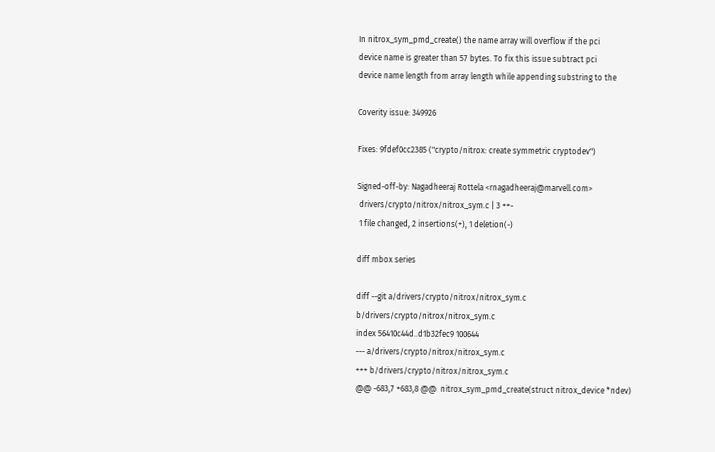In nitrox_sym_pmd_create() the name array will overflow if the pci
device name is greater than 57 bytes. To fix this issue subtract pci
device name length from array length while appending substring to the

Coverity issue: 349926

Fixes: 9fdef0cc2385 ("crypto/nitrox: create symmetric cryptodev")

Signed-off-by: Nagadheeraj Rottela <rnagadheeraj@marvell.com>
 drivers/crypto/nitrox/nitrox_sym.c | 3 ++-
 1 file changed, 2 insertions(+), 1 deletion(-)

diff mbox series

diff --git a/drivers/crypto/nitrox/nitrox_sym.c b/drivers/crypto/nitrox/nitrox_sym.c
index 56410c44d..d1b32fec9 100644
--- a/drivers/crypto/nitrox/nitrox_sym.c
+++ b/drivers/crypto/nitrox/nitrox_sym.c
@@ -683,7 +683,8 @@  nitrox_sym_pmd_create(struct nitrox_device *ndev)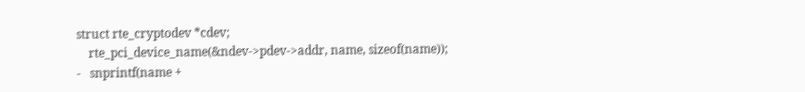struct rte_cryptodev *cdev;
    rte_pci_device_name(&ndev->pdev->addr, name, sizeof(name));
-   snprintf(name +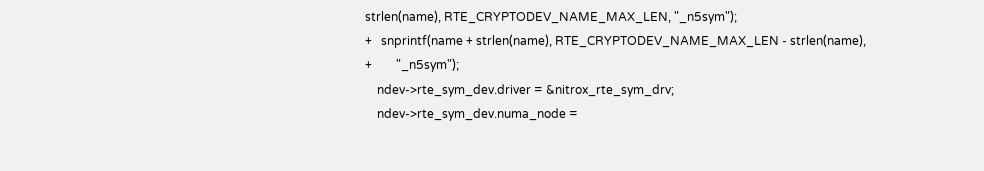strlen(name), RTE_CRYPTODEV_NAME_MAX_LEN, "_n5sym");
+   snprintf(name + strlen(name), RTE_CRYPTODEV_NAME_MAX_LEN - strlen(name),
+        "_n5sym");
    ndev->rte_sym_dev.driver = &nitrox_rte_sym_drv;
    ndev->rte_sym_dev.numa_node =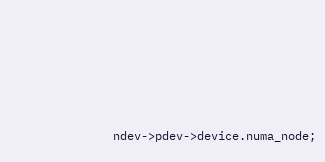ndev->pdev->device.numa_node;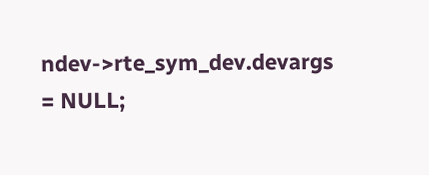ndev->rte_sym_dev.devargs = NULL;